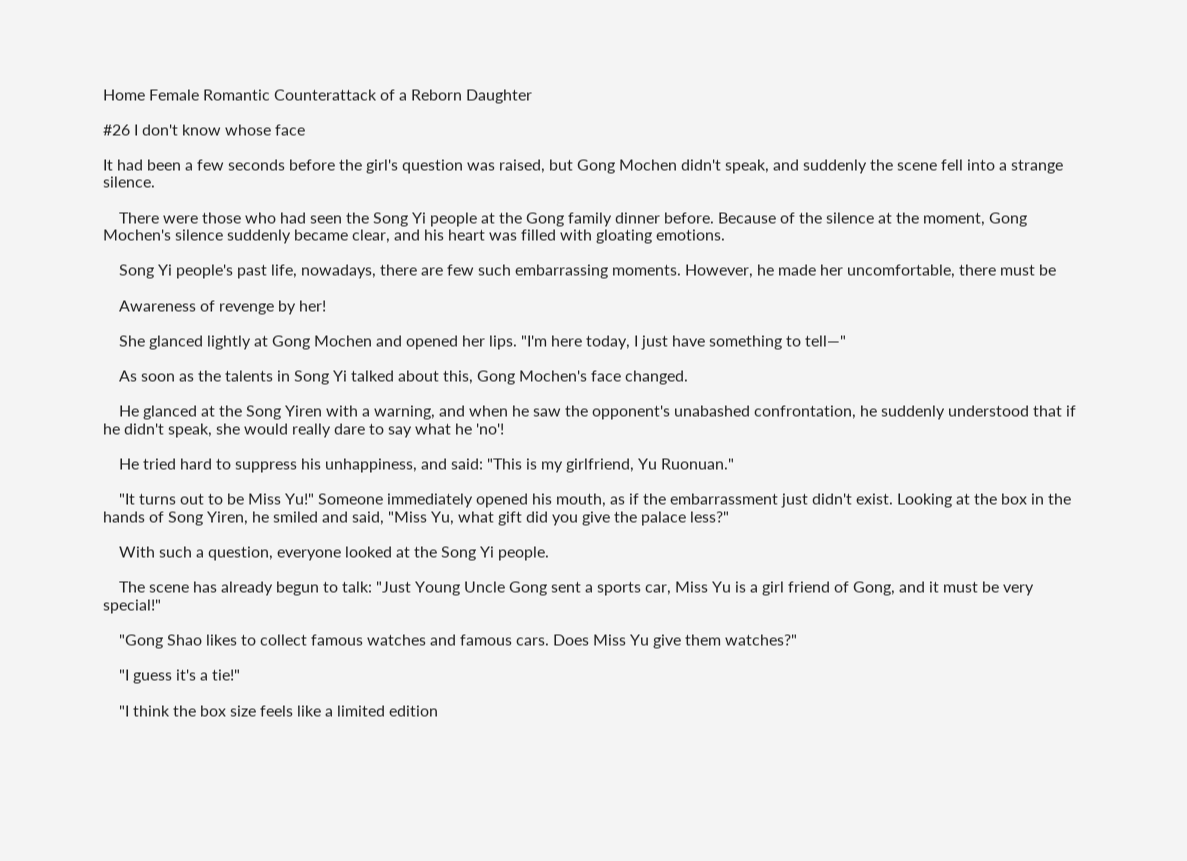Home Female Romantic Counterattack of a Reborn Daughter

#26 I don't know whose face

It had been a few seconds before the girl's question was raised, but Gong Mochen didn't speak, and suddenly the scene fell into a strange silence.

    There were those who had seen the Song Yi people at the Gong family dinner before. Because of the silence at the moment, Gong Mochen's silence suddenly became clear, and his heart was filled with gloating emotions.

    Song Yi people's past life, nowadays, there are few such embarrassing moments. However, he made her uncomfortable, there must be

    Awareness of revenge by her!

    She glanced lightly at Gong Mochen and opened her lips. "I'm here today, I just have something to tell—"

    As soon as the talents in Song Yi talked about this, Gong Mochen's face changed.

    He glanced at the Song Yiren with a warning, and when he saw the opponent's unabashed confrontation, he suddenly understood that if he didn't speak, she would really dare to say what he 'no'!

    He tried hard to suppress his unhappiness, and said: "This is my girlfriend, Yu Ruonuan."

    "It turns out to be Miss Yu!" Someone immediately opened his mouth, as if the embarrassment just didn't exist. Looking at the box in the hands of Song Yiren, he smiled and said, "Miss Yu, what gift did you give the palace less?"

    With such a question, everyone looked at the Song Yi people.

    The scene has already begun to talk: "Just Young Uncle Gong sent a sports car, Miss Yu is a girl friend of Gong, and it must be very special!"

    "Gong Shao likes to collect famous watches and famous cars. Does Miss Yu give them watches?"

    "I guess it's a tie!"

    "I think the box size feels like a limited edition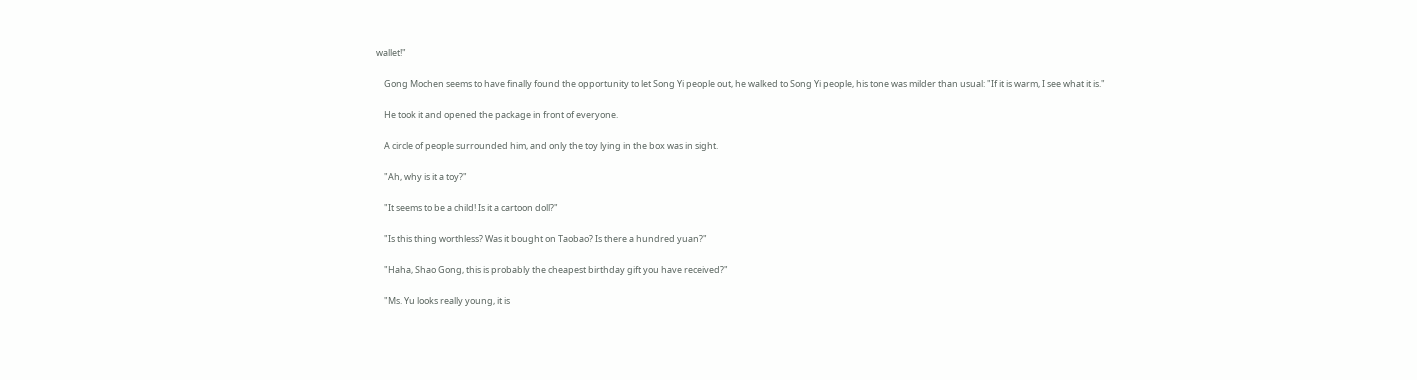wallet!"

    Gong Mochen seems to have finally found the opportunity to let Song Yi people out, he walked to Song Yi people, his tone was milder than usual: "If it is warm, I see what it is."

    He took it and opened the package in front of everyone.

    A circle of people surrounded him, and only the toy lying in the box was in sight.

    "Ah, why is it a toy?"

    "It seems to be a child! Is it a cartoon doll?"

    "Is this thing worthless? Was it bought on Taobao? Is there a hundred yuan?"

    "Haha, Shao Gong, this is probably the cheapest birthday gift you have received?"

    "Ms. Yu looks really young, it is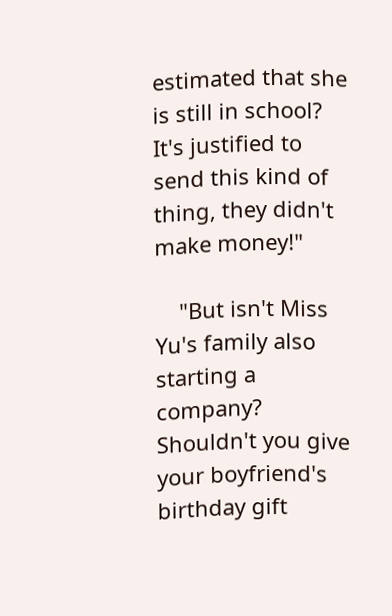estimated that she is still in school? It's justified to send this kind of thing, they didn't make money!"

    "But isn't Miss Yu's family also starting a company? Shouldn't you give your boyfriend's birthday gift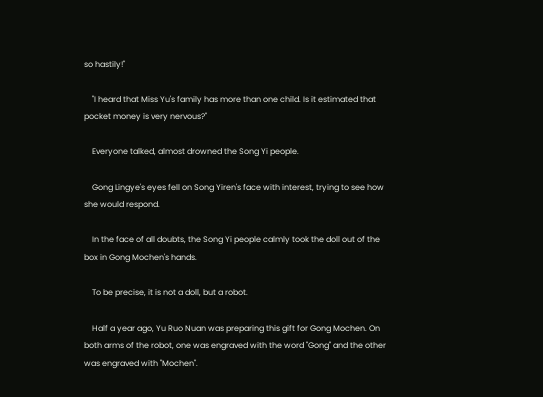so hastily!"

    "I heard that Miss Yu's family has more than one child. Is it estimated that pocket money is very nervous?"

    Everyone talked, almost drowned the Song Yi people.

    Gong Lingye's eyes fell on Song Yiren's face with interest, trying to see how she would respond.

    In the face of all doubts, the Song Yi people calmly took the doll out of the box in Gong Mochen's hands.

    To be precise, it is not a doll, but a robot.

    Half a year ago, Yu Ruo Nuan was preparing this gift for Gong Mochen. On both arms of the robot, one was engraved with the word "Gong" and the other was engraved with "Mochen".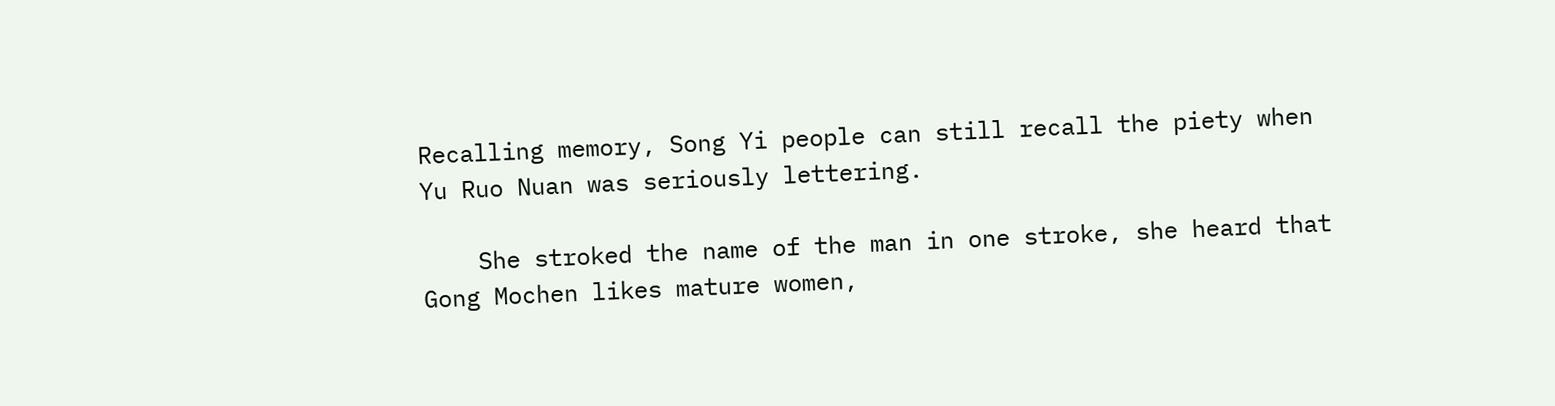Recalling memory, Song Yi people can still recall the piety when Yu Ruo Nuan was seriously lettering.

    She stroked the name of the man in one stroke, she heard that Gong Mochen likes mature women,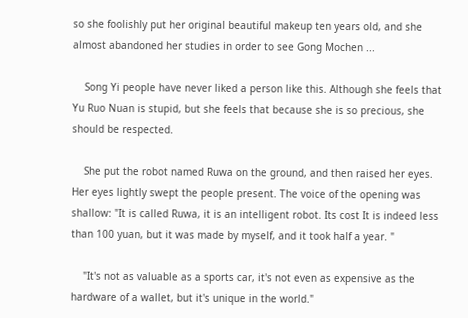so she foolishly put her original beautiful makeup ten years old, and she almost abandoned her studies in order to see Gong Mochen ...

    Song Yi people have never liked a person like this. Although she feels that Yu Ruo Nuan is stupid, but she feels that because she is so precious, she should be respected.

    She put the robot named Ruwa on the ground, and then raised her eyes. Her eyes lightly swept the people present. The voice of the opening was shallow: "It is called Ruwa, it is an intelligent robot. Its cost It is indeed less than 100 yuan, but it was made by myself, and it took half a year. "

    "It's not as valuable as a sports car, it's not even as expensive as the hardware of a wallet, but it's unique in the world."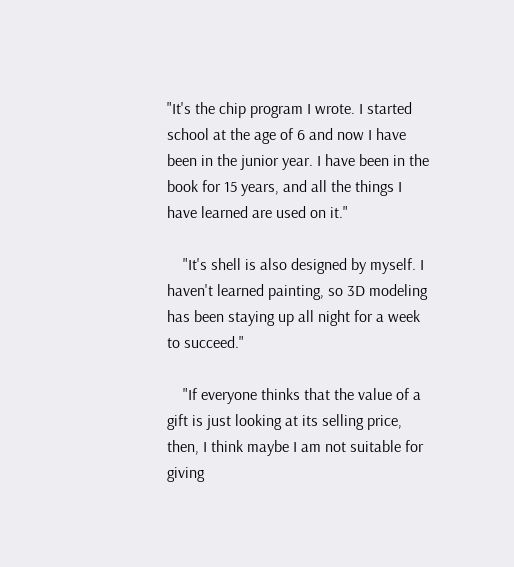"It's the chip program I wrote. I started school at the age of 6 and now I have been in the junior year. I have been in the book for 15 years, and all the things I have learned are used on it."

    "It's shell is also designed by myself. I haven't learned painting, so 3D modeling has been staying up all night for a week to succeed."

    "If everyone thinks that the value of a gift is just looking at its selling price, then, I think maybe I am not suitable for giving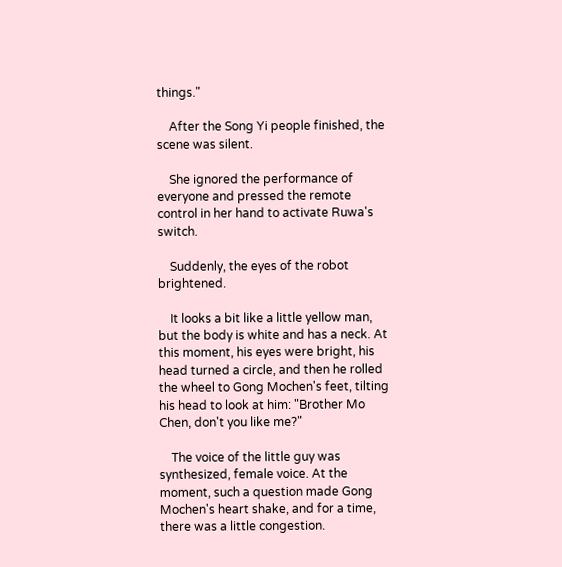things."

    After the Song Yi people finished, the scene was silent.

    She ignored the performance of everyone and pressed the remote control in her hand to activate Ruwa's switch.

    Suddenly, the eyes of the robot brightened.

    It looks a bit like a little yellow man, but the body is white and has a neck. At this moment, his eyes were bright, his head turned a circle, and then he rolled the wheel to Gong Mochen's feet, tilting his head to look at him: "Brother Mo Chen, don't you like me?"

    The voice of the little guy was synthesized, female voice. At the moment, such a question made Gong Mochen's heart shake, and for a time, there was a little congestion.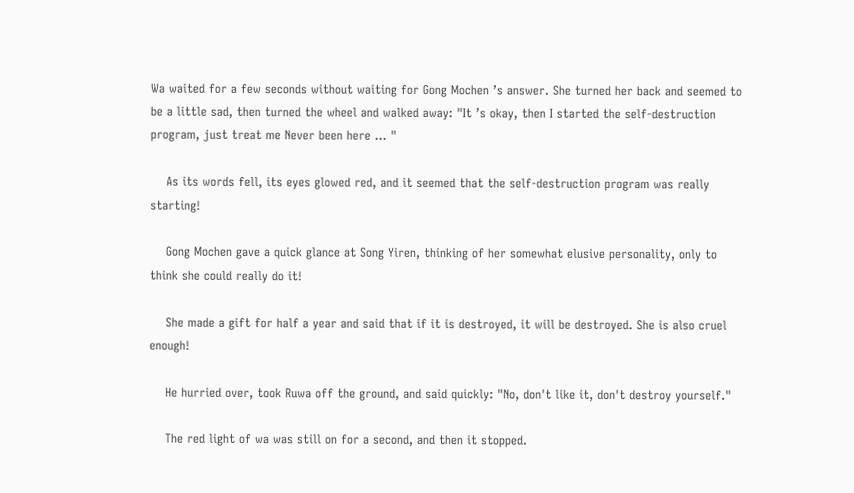Wa waited for a few seconds without waiting for Gong Mochen ’s answer. She turned her back and seemed to be a little sad, then turned the wheel and walked away: "It ’s okay, then I started the self-destruction program, just treat me Never been here ... "

    As its words fell, its eyes glowed red, and it seemed that the self-destruction program was really starting!

    Gong Mochen gave a quick glance at Song Yiren, thinking of her somewhat elusive personality, only to think she could really do it!

    She made a gift for half a year and said that if it is destroyed, it will be destroyed. She is also cruel enough!

    He hurried over, took Ruwa off the ground, and said quickly: "No, don't like it, don't destroy yourself."

    The red light of wa was still on for a second, and then it stopped.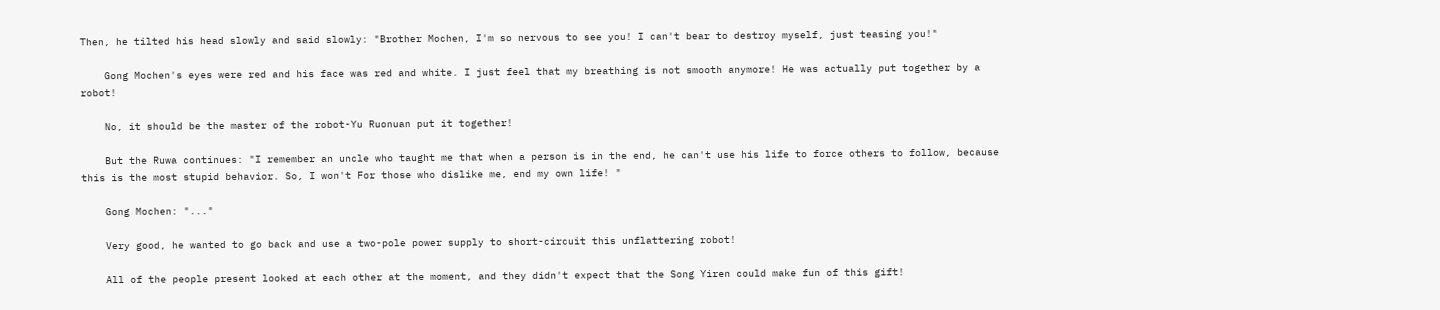Then, he tilted his head slowly and said slowly: "Brother Mochen, I'm so nervous to see you! I can't bear to destroy myself, just teasing you!"

    Gong Mochen's eyes were red and his face was red and white. I just feel that my breathing is not smooth anymore! He was actually put together by a robot!

    No, it should be the master of the robot-Yu Ruonuan put it together!

    But the Ruwa continues: "I remember an uncle who taught me that when a person is in the end, he can't use his life to force others to follow, because this is the most stupid behavior. So, I won't For those who dislike me, end my own life! "

    Gong Mochen: "..."

    Very good, he wanted to go back and use a two-pole power supply to short-circuit this unflattering robot!

    All of the people present looked at each other at the moment, and they didn't expect that the Song Yiren could make fun of this gift!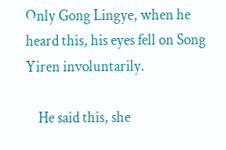Only Gong Lingye, when he heard this, his eyes fell on Song Yiren involuntarily.

    He said this, she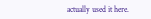actually used it here.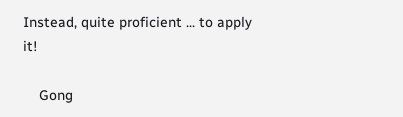Instead, quite proficient ... to apply it!

    Gong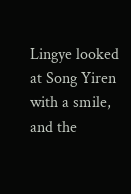Lingye looked at Song Yiren with a smile, and the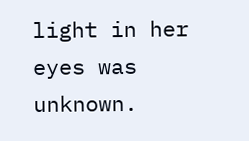light in her eyes was unknown.